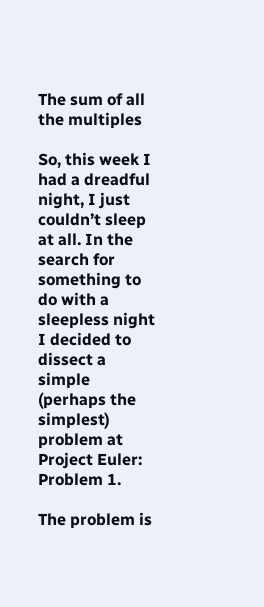The sum of all the multiples

So, this week I had a dreadful night, I just couldn’t sleep at all. In the search for something to do with a sleepless night I decided to dissect a simple (perhaps the simplest) problem at Project Euler: Problem 1.

The problem is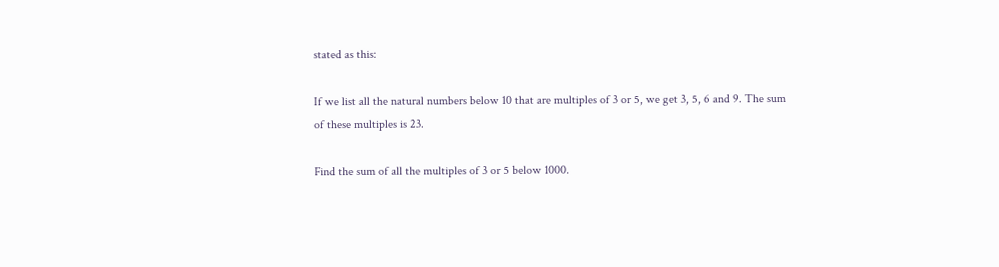stated as this:

If we list all the natural numbers below 10 that are multiples of 3 or 5, we get 3, 5, 6 and 9. The sum of these multiples is 23.

Find the sum of all the multiples of 3 or 5 below 1000.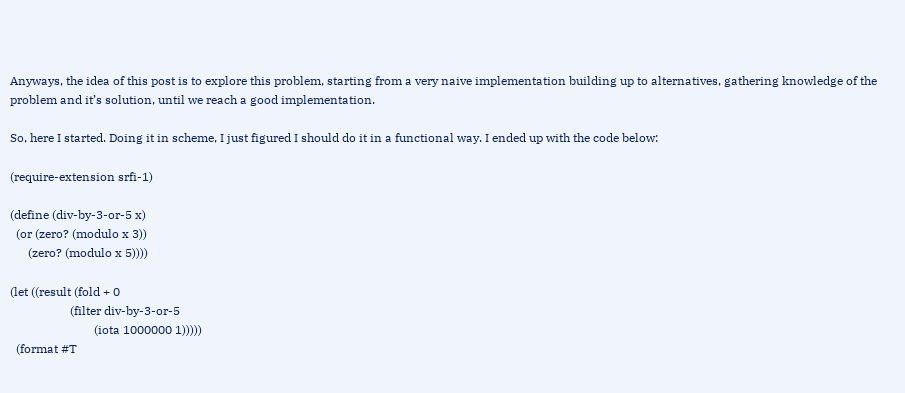Anyways, the idea of this post is to explore this problem, starting from a very naive implementation building up to alternatives, gathering knowledge of the problem and it’s solution, until we reach a good implementation.

So, here I started. Doing it in scheme, I just figured I should do it in a functional way. I ended up with the code below:

(require-extension srfi-1)

(define (div-by-3-or-5 x)
  (or (zero? (modulo x 3))
      (zero? (modulo x 5))))

(let ((result (fold + 0
                    (filter div-by-3-or-5
                            (iota 1000000 1)))))
  (format #T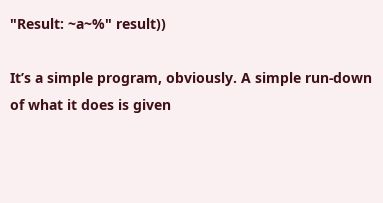"Result: ~a~%" result))

It’s a simple program, obviously. A simple run-down of what it does is given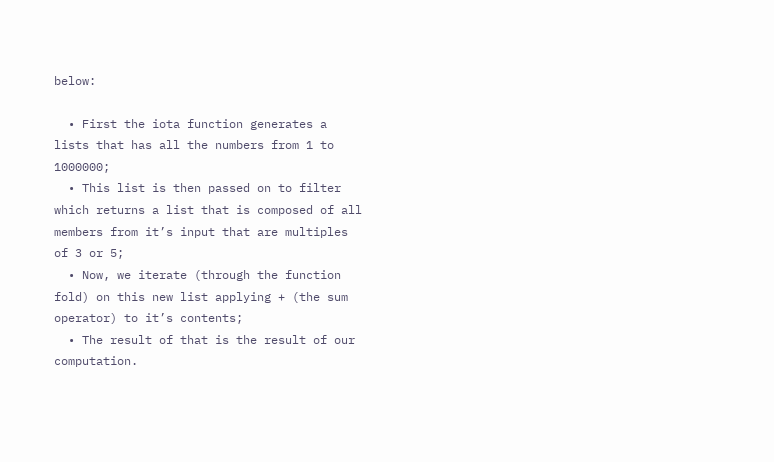below:

  • First the iota function generates a lists that has all the numbers from 1 to 1000000;
  • This list is then passed on to filter which returns a list that is composed of all members from it’s input that are multiples of 3 or 5;
  • Now, we iterate (through the function fold) on this new list applying + (the sum operator) to it’s contents;
  • The result of that is the result of our computation.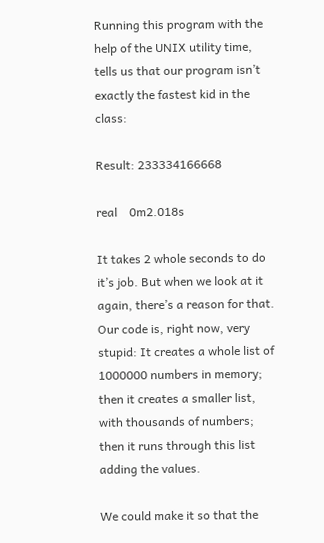Running this program with the help of the UNIX utility time, tells us that our program isn’t exactly the fastest kid in the class:

Result: 233334166668

real    0m2.018s

It takes 2 whole seconds to do it’s job. But when we look at it again, there’s a reason for that. Our code is, right now, very stupid: It creates a whole list of 1000000 numbers in memory; then it creates a smaller list, with thousands of numbers; then it runs through this list adding the values.

We could make it so that the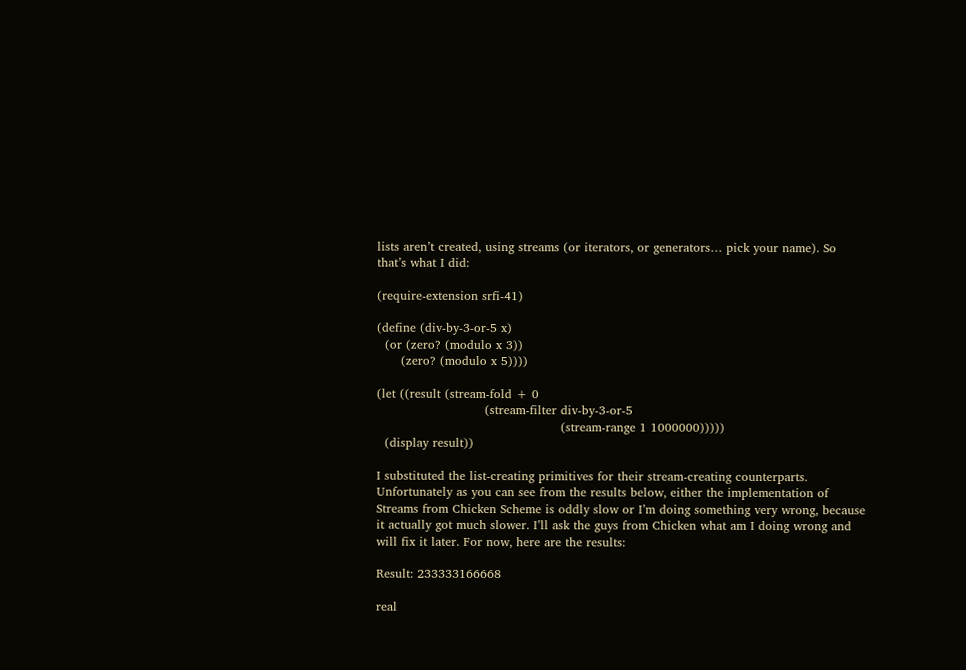lists aren’t created, using streams (or iterators, or generators… pick your name). So that’s what I did:

(require-extension srfi-41)

(define (div-by-3-or-5 x)
  (or (zero? (modulo x 3))
      (zero? (modulo x 5))))

(let ((result (stream-fold + 0
                           (stream-filter div-by-3-or-5
                                              (stream-range 1 1000000)))))
  (display result))

I substituted the list-creating primitives for their stream-creating counterparts. Unfortunately as you can see from the results below, either the implementation of Streams from Chicken Scheme is oddly slow or I’m doing something very wrong, because it actually got much slower. I’ll ask the guys from Chicken what am I doing wrong and will fix it later. For now, here are the results:

Result: 233333166668

real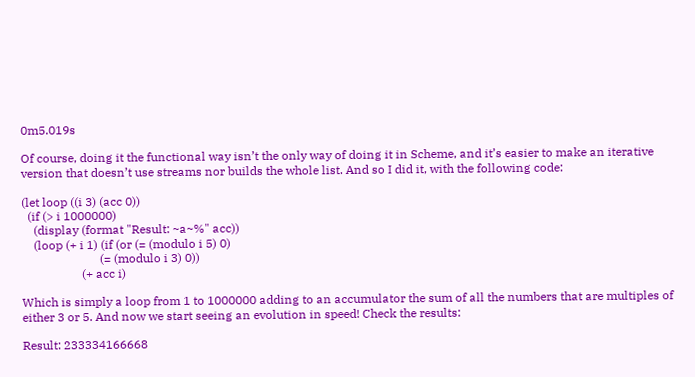0m5.019s

Of course, doing it the functional way isn’t the only way of doing it in Scheme, and it’s easier to make an iterative version that doesn’t use streams nor builds the whole list. And so I did it, with the following code:

(let loop ((i 3) (acc 0))
  (if (> i 1000000)
    (display (format "Result: ~a~%" acc))
    (loop (+ i 1) (if (or (= (modulo i 5) 0)
                          (= (modulo i 3) 0))
                    (+ acc i)

Which is simply a loop from 1 to 1000000 adding to an accumulator the sum of all the numbers that are multiples of either 3 or 5. And now we start seeing an evolution in speed! Check the results:

Result: 233334166668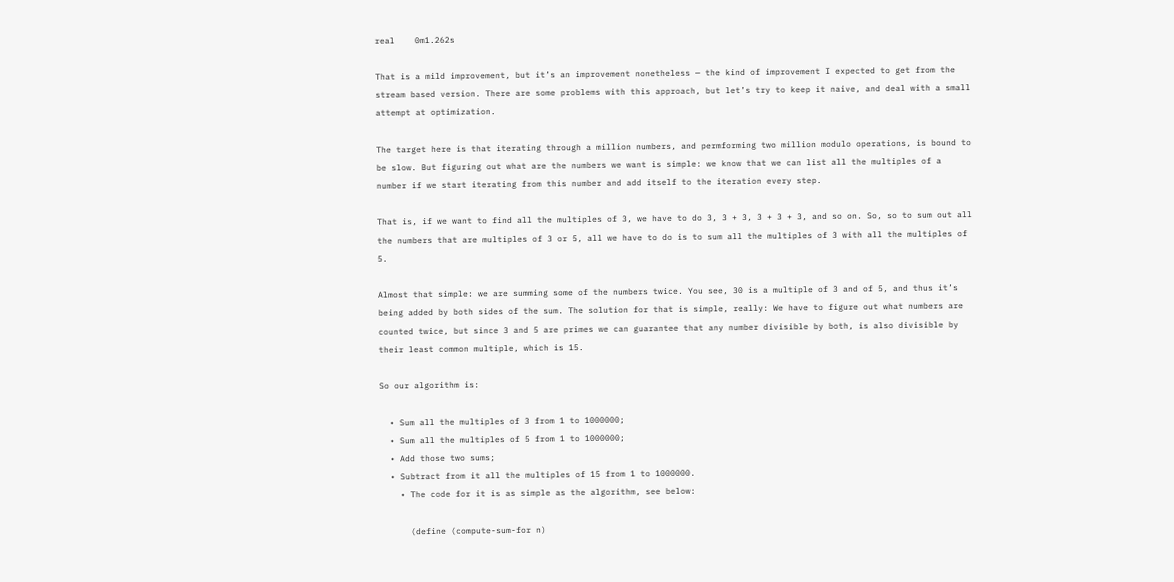real    0m1.262s

That is a mild improvement, but it’s an improvement nonetheless — the kind of improvement I expected to get from the stream based version. There are some problems with this approach, but let’s try to keep it naive, and deal with a small attempt at optimization.

The target here is that iterating through a million numbers, and permforming two million modulo operations, is bound to be slow. But figuring out what are the numbers we want is simple: we know that we can list all the multiples of a number if we start iterating from this number and add itself to the iteration every step.

That is, if we want to find all the multiples of 3, we have to do 3, 3 + 3, 3 + 3 + 3, and so on. So, so to sum out all the numbers that are multiples of 3 or 5, all we have to do is to sum all the multiples of 3 with all the multiples of 5.

Almost that simple: we are summing some of the numbers twice. You see, 30 is a multiple of 3 and of 5, and thus it’s being added by both sides of the sum. The solution for that is simple, really: We have to figure out what numbers are counted twice, but since 3 and 5 are primes we can guarantee that any number divisible by both, is also divisible by their least common multiple, which is 15.

So our algorithm is:

  • Sum all the multiples of 3 from 1 to 1000000;
  • Sum all the multiples of 5 from 1 to 1000000;
  • Add those two sums;
  • Subtract from it all the multiples of 15 from 1 to 1000000.
    • The code for it is as simple as the algorithm, see below:

      (define (compute-sum-for n)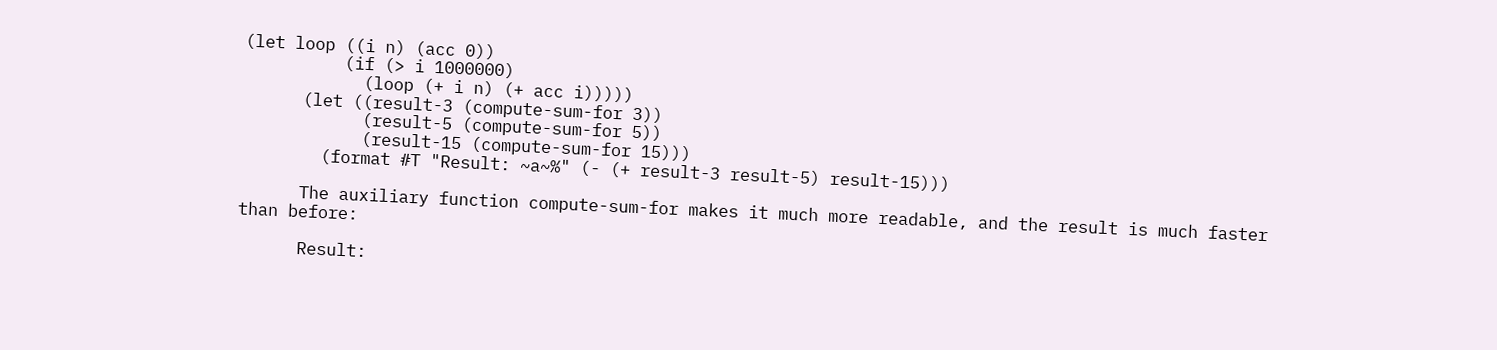(let loop ((i n) (acc 0))
          (if (> i 1000000)
            (loop (+ i n) (+ acc i)))))
      (let ((result-3 (compute-sum-for 3))
            (result-5 (compute-sum-for 5))
            (result-15 (compute-sum-for 15)))
        (format #T "Result: ~a~%" (- (+ result-3 result-5) result-15)))

      The auxiliary function compute-sum-for makes it much more readable, and the result is much faster than before:

      Result: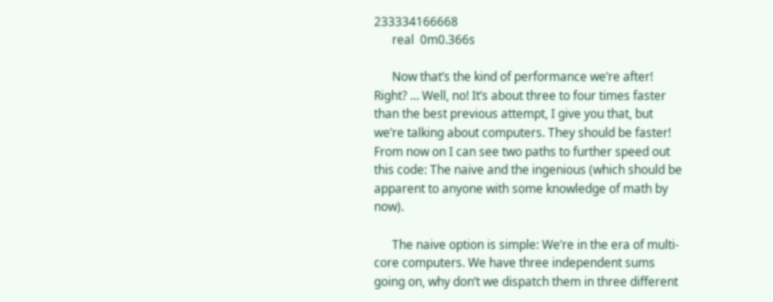233334166668
      real  0m0.366s

      Now that’s the kind of performance we’re after! Right? … Well, no! It’s about three to four times faster than the best previous attempt, I give you that, but we’re talking about computers. They should be faster! From now on I can see two paths to further speed out this code: The naive and the ingenious (which should be apparent to anyone with some knowledge of math by now).

      The naive option is simple: We’re in the era of multi-core computers. We have three independent sums going on, why don’t we dispatch them in three different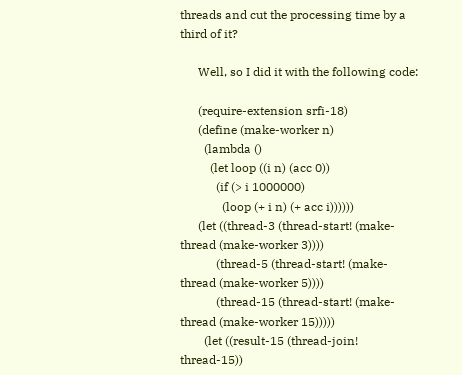threads and cut the processing time by a third of it?

      Well, so I did it with the following code:

      (require-extension srfi-18)
      (define (make-worker n)
        (lambda ()
          (let loop ((i n) (acc 0))
            (if (> i 1000000)
              (loop (+ i n) (+ acc i))))))
      (let ((thread-3 (thread-start! (make-thread (make-worker 3))))
            (thread-5 (thread-start! (make-thread (make-worker 5))))
            (thread-15 (thread-start! (make-thread (make-worker 15)))))
        (let ((result-15 (thread-join! thread-15))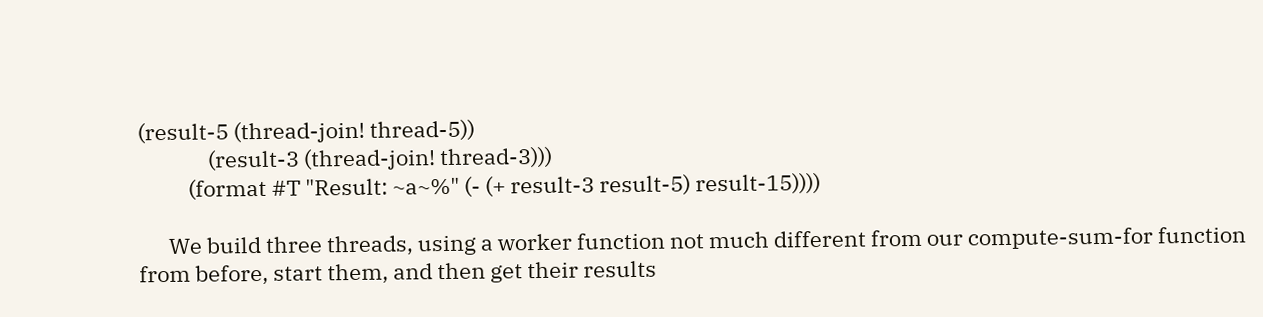(result-5 (thread-join! thread-5))
              (result-3 (thread-join! thread-3)))
          (format #T "Result: ~a~%" (- (+ result-3 result-5) result-15))))

      We build three threads, using a worker function not much different from our compute-sum-for function from before, start them, and then get their results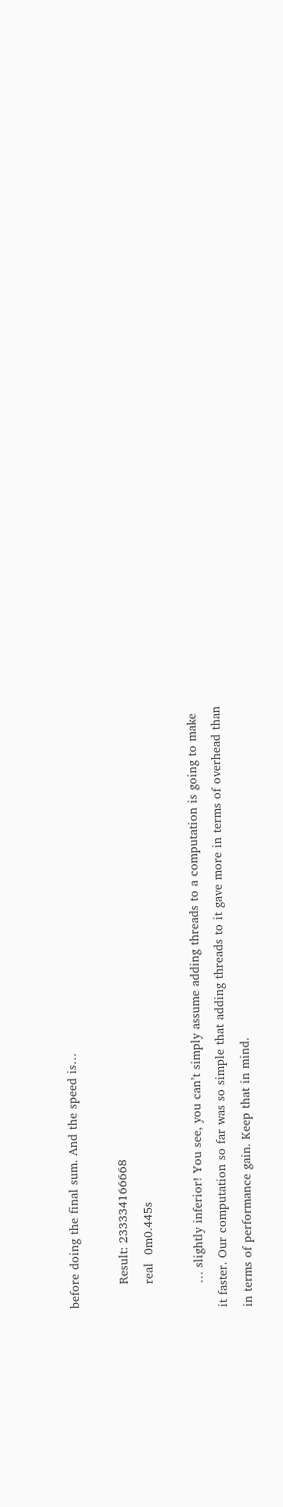before doing the final sum. And the speed is…

      Result: 233334166668
      real  0m0.445s

      … slightly inferior! You see, you can’t simply assume adding threads to a computation is going to make it faster. Our computation so far was so simple that adding threads to it gave more in terms of overhead than in terms of performance gain. Keep that in mind.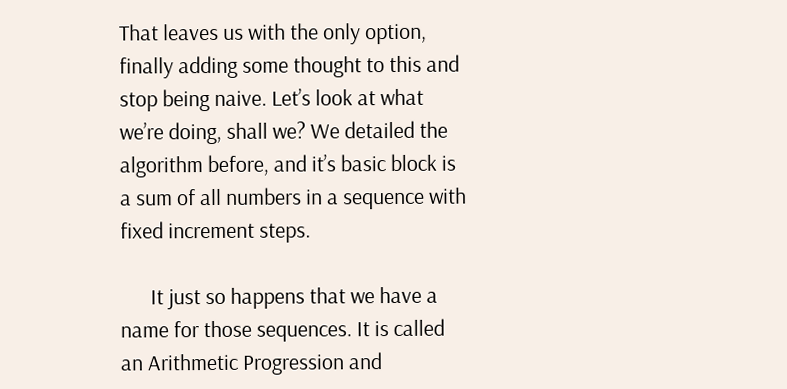That leaves us with the only option, finally adding some thought to this and stop being naive. Let’s look at what we’re doing, shall we? We detailed the algorithm before, and it’s basic block is a sum of all numbers in a sequence with fixed increment steps.

      It just so happens that we have a name for those sequences. It is called an Arithmetic Progression and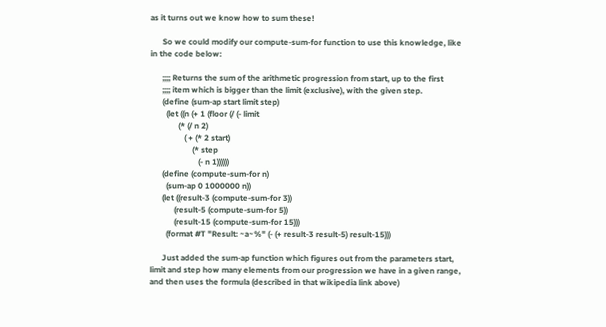as it turns out we know how to sum these!

      So we could modify our compute-sum-for function to use this knowledge, like in the code below:

      ;;;; Returns the sum of the arithmetic progression from start, up to the first
      ;;;; item which is bigger than the limit (exclusive), with the given step.
      (define (sum-ap start limit step)
        (let ((n (+ 1 (floor (/ (- limit
              (* (/ n 2)
                 ( + (* 2 start)
                     (* step
                        (- n 1))))))
      (define (compute-sum-for n)
        (sum-ap 0 1000000 n))
      (let ((result-3 (compute-sum-for 3))
            (result-5 (compute-sum-for 5))
            (result-15 (compute-sum-for 15)))
        (format #T "Result: ~a~%" (- (+ result-3 result-5) result-15)))

      Just added the sum-ap function which figures out from the parameters start, limit and step how many elements from our progression we have in a given range, and then uses the formula (described in that wikipedia link above)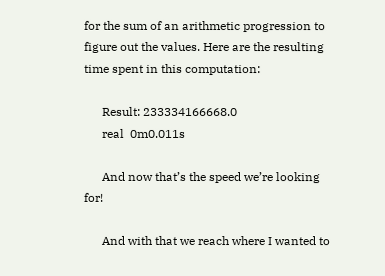for the sum of an arithmetic progression to figure out the values. Here are the resulting time spent in this computation:

      Result: 233334166668.0
      real  0m0.011s

      And now that’s the speed we’re looking for!

      And with that we reach where I wanted to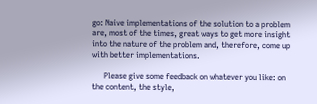go: Naive implementations of the solution to a problem are, most of the times, great ways to get more insight into the nature of the problem and, therefore, come up with better implementations.

      Please give some feedback on whatever you like: on the content, the style,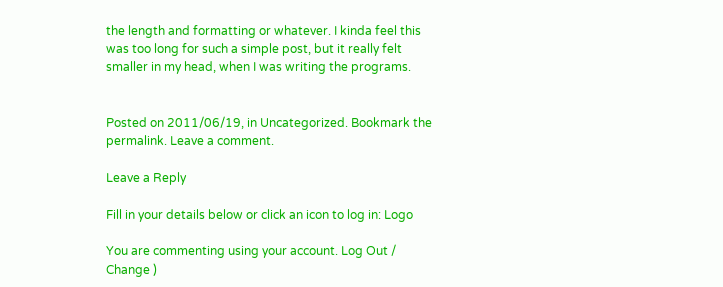the length and formatting or whatever. I kinda feel this was too long for such a simple post, but it really felt smaller in my head, when I was writing the programs.


Posted on 2011/06/19, in Uncategorized. Bookmark the permalink. Leave a comment.

Leave a Reply

Fill in your details below or click an icon to log in: Logo

You are commenting using your account. Log Out /  Change )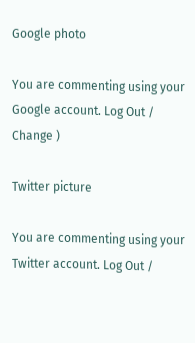Google photo

You are commenting using your Google account. Log Out /  Change )

Twitter picture

You are commenting using your Twitter account. Log Out /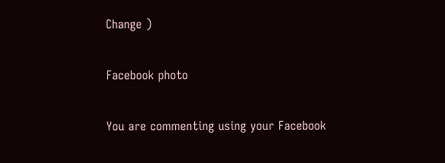Change )

Facebook photo

You are commenting using your Facebook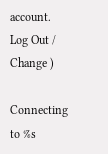account. Log Out /  Change )

Connecting to %s